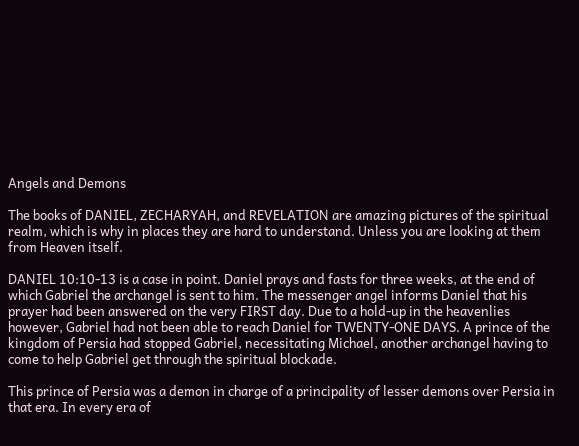Angels and Demons

The books of DANIEL, ZECHARYAH, and REVELATION are amazing pictures of the spiritual realm, which is why in places they are hard to understand. Unless you are looking at them from Heaven itself.

DANIEL 10:10-13 is a case in point. Daniel prays and fasts for three weeks, at the end of which Gabriel the archangel is sent to him. The messenger angel informs Daniel that his prayer had been answered on the very FIRST day. Due to a hold-up in the heavenlies however, Gabriel had not been able to reach Daniel for TWENTY-ONE DAYS. A prince of the kingdom of Persia had stopped Gabriel, necessitating Michael, another archangel having to come to help Gabriel get through the spiritual blockade.

This prince of Persia was a demon in charge of a principality of lesser demons over Persia in that era. In every era of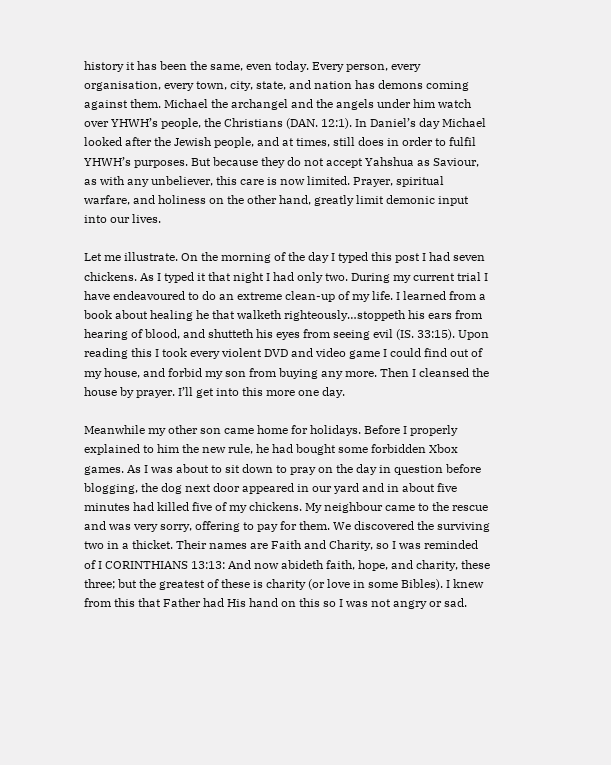history it has been the same, even today. Every person, every organisation, every town, city, state, and nation has demons coming against them. Michael the archangel and the angels under him watch over YHWH’s people, the Christians (DAN. 12:1). In Daniel’s day Michael looked after the Jewish people, and at times, still does in order to fulfil YHWH’s purposes. But because they do not accept Yahshua as Saviour, as with any unbeliever, this care is now limited. Prayer, spiritual warfare, and holiness on the other hand, greatly limit demonic input into our lives.

Let me illustrate. On the morning of the day I typed this post I had seven chickens. As I typed it that night I had only two. During my current trial I have endeavoured to do an extreme clean-up of my life. I learned from a book about healing he that walketh righteously…stoppeth his ears from hearing of blood, and shutteth his eyes from seeing evil (IS. 33:15). Upon reading this I took every violent DVD and video game I could find out of my house, and forbid my son from buying any more. Then I cleansed the house by prayer. I’ll get into this more one day.

Meanwhile my other son came home for holidays. Before I properly explained to him the new rule, he had bought some forbidden Xbox games. As I was about to sit down to pray on the day in question before blogging, the dog next door appeared in our yard and in about five minutes had killed five of my chickens. My neighbour came to the rescue and was very sorry, offering to pay for them. We discovered the surviving two in a thicket. Their names are Faith and Charity, so I was reminded of I CORINTHIANS 13:13: And now abideth faith, hope, and charity, these three; but the greatest of these is charity (or love in some Bibles). I knew from this that Father had His hand on this so I was not angry or sad.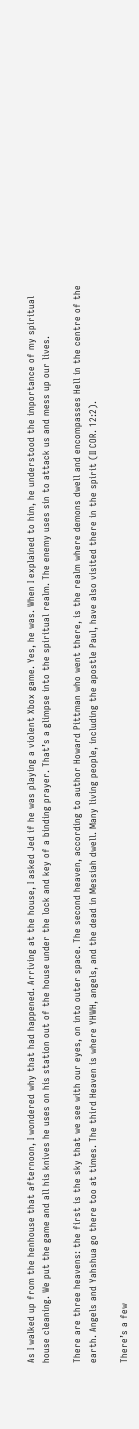As I walked up from the henhouse that afternoon, I wondered why that had happened. Arriving at the house, I asked Jed if he was playing a violent Xbox game. Yes, he was. When I explained to him, he understood the importance of my spiritual house cleaning. We put the game and all his knives he uses on his station out of the house under the lock and key of a binding prayer. That’s a glimpse into the spiritual realm. The enemy uses sin to attack us and mess up our lives.

There are three heavens: the first is the sky that we see with our eyes, on into outer space. The second heaven, according to author Howard Pittman who went there, is the realm where demons dwell and encompasses Hell in the centre of the earth. Angels and Yahshua go there too at times. The third Heaven is where YHWH, angels, and the dead in Messiah dwell. Many living people, including the apostle Paul, have also visited there in the spirit (II COR. 12:2).

There’s a few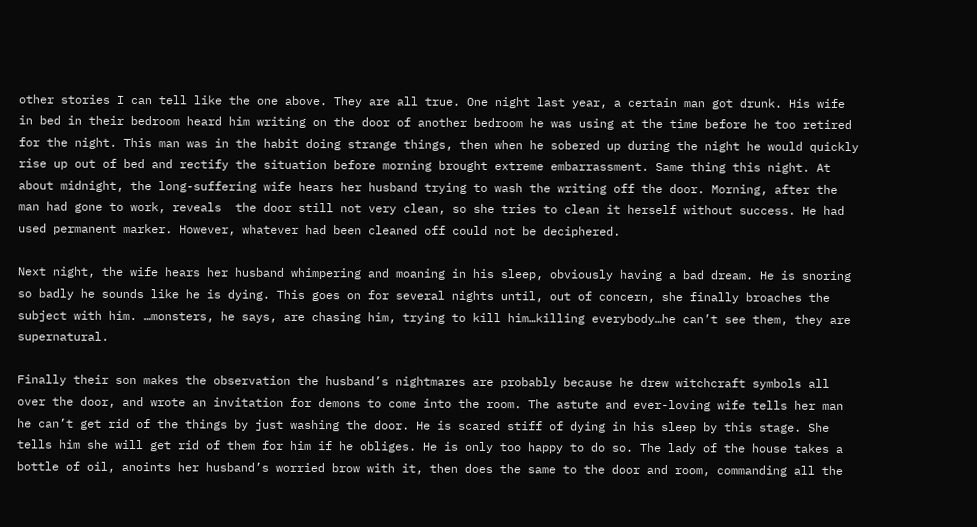other stories I can tell like the one above. They are all true. One night last year, a certain man got drunk. His wife in bed in their bedroom heard him writing on the door of another bedroom he was using at the time before he too retired for the night. This man was in the habit doing strange things, then when he sobered up during the night he would quickly rise up out of bed and rectify the situation before morning brought extreme embarrassment. Same thing this night. At about midnight, the long-suffering wife hears her husband trying to wash the writing off the door. Morning, after the man had gone to work, reveals  the door still not very clean, so she tries to clean it herself without success. He had used permanent marker. However, whatever had been cleaned off could not be deciphered.

Next night, the wife hears her husband whimpering and moaning in his sleep, obviously having a bad dream. He is snoring so badly he sounds like he is dying. This goes on for several nights until, out of concern, she finally broaches the subject with him. …monsters, he says, are chasing him, trying to kill him…killing everybody…he can’t see them, they are supernatural.

Finally their son makes the observation the husband’s nightmares are probably because he drew witchcraft symbols all over the door, and wrote an invitation for demons to come into the room. The astute and ever-loving wife tells her man he can’t get rid of the things by just washing the door. He is scared stiff of dying in his sleep by this stage. She tells him she will get rid of them for him if he obliges. He is only too happy to do so. The lady of the house takes a bottle of oil, anoints her husband’s worried brow with it, then does the same to the door and room, commanding all the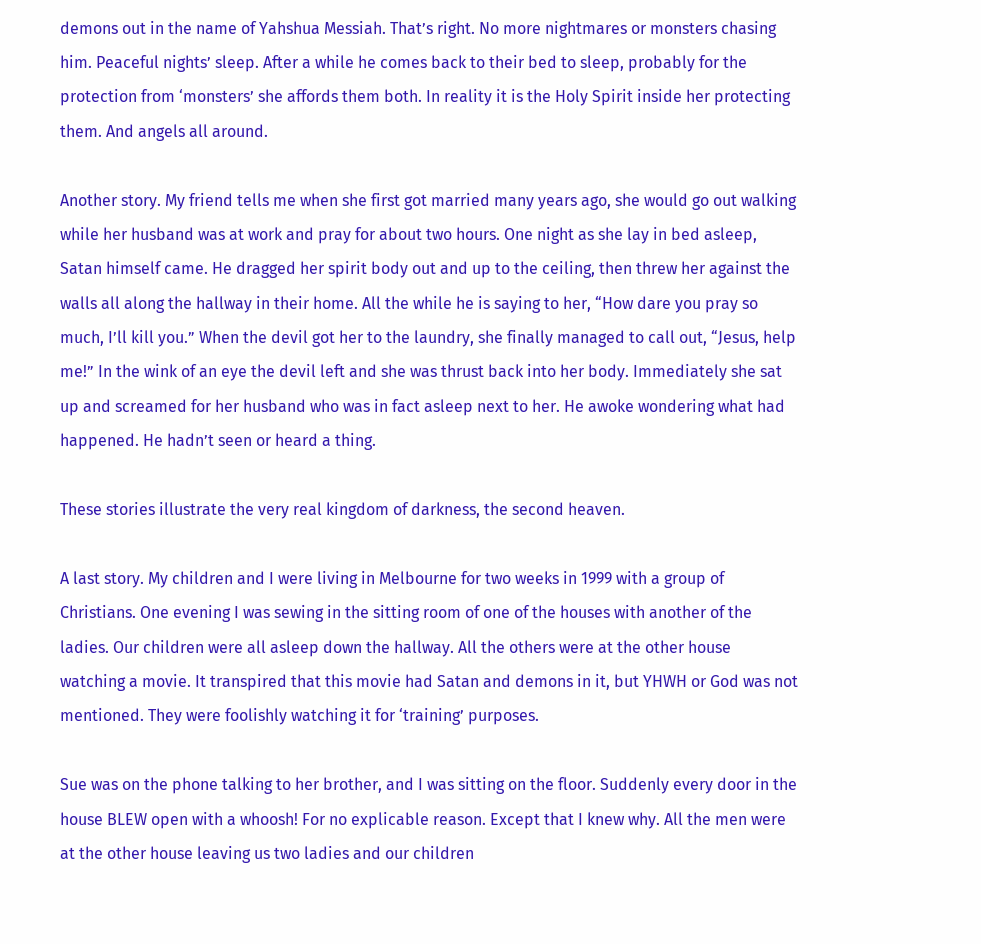demons out in the name of Yahshua Messiah. That’s right. No more nightmares or monsters chasing him. Peaceful nights’ sleep. After a while he comes back to their bed to sleep, probably for the protection from ‘monsters’ she affords them both. In reality it is the Holy Spirit inside her protecting them. And angels all around.

Another story. My friend tells me when she first got married many years ago, she would go out walking while her husband was at work and pray for about two hours. One night as she lay in bed asleep, Satan himself came. He dragged her spirit body out and up to the ceiling, then threw her against the walls all along the hallway in their home. All the while he is saying to her, “How dare you pray so much, I’ll kill you.” When the devil got her to the laundry, she finally managed to call out, “Jesus, help me!” In the wink of an eye the devil left and she was thrust back into her body. Immediately she sat up and screamed for her husband who was in fact asleep next to her. He awoke wondering what had happened. He hadn’t seen or heard a thing.

These stories illustrate the very real kingdom of darkness, the second heaven.

A last story. My children and I were living in Melbourne for two weeks in 1999 with a group of Christians. One evening I was sewing in the sitting room of one of the houses with another of the ladies. Our children were all asleep down the hallway. All the others were at the other house watching a movie. It transpired that this movie had Satan and demons in it, but YHWH or God was not mentioned. They were foolishly watching it for ‘training’ purposes.

Sue was on the phone talking to her brother, and I was sitting on the floor. Suddenly every door in the house BLEW open with a whoosh! For no explicable reason. Except that I knew why. All the men were at the other house leaving us two ladies and our children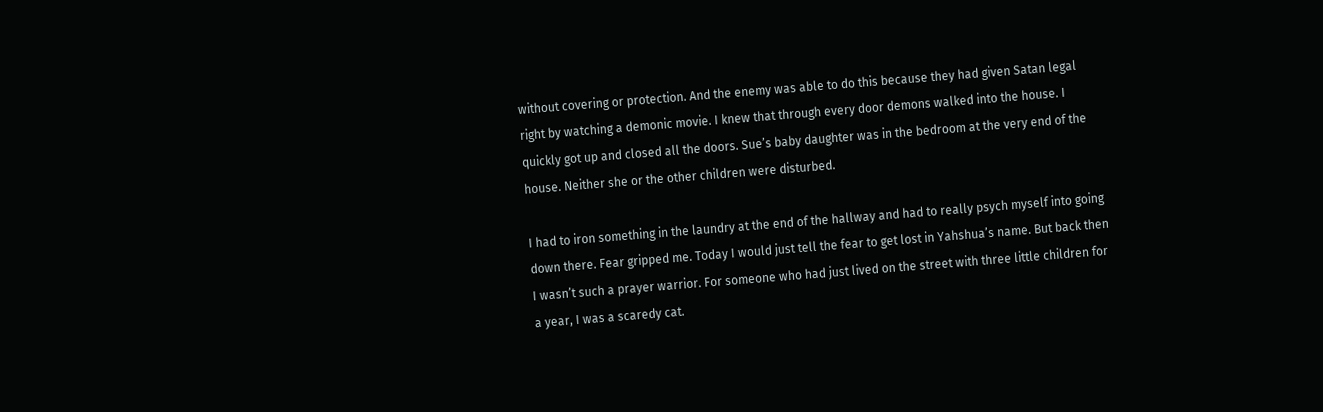without covering or protection. And the enemy was able to do this because they had given Satan legal right by watching a demonic movie. I knew that through every door demons walked into the house. I quickly got up and closed all the doors. Sue’s baby daughter was in the bedroom at the very end of the house. Neither she or the other children were disturbed.

I had to iron something in the laundry at the end of the hallway and had to really psych myself into going down there. Fear gripped me. Today I would just tell the fear to get lost in Yahshua’s name. But back then I wasn’t such a prayer warrior. For someone who had just lived on the street with three little children for a year, I was a scaredy cat.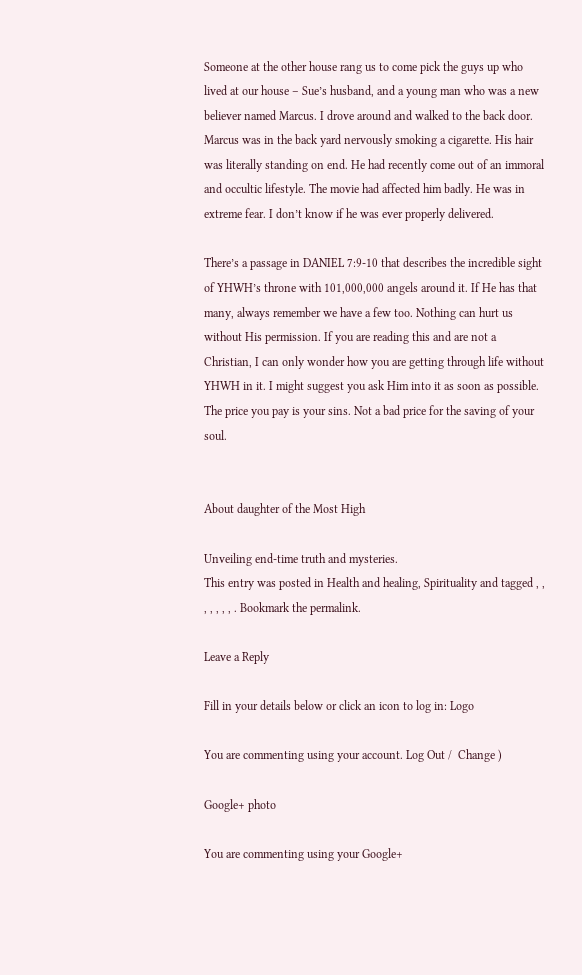Someone at the other house rang us to come pick the guys up who lived at our house – Sue’s husband, and a young man who was a new believer named Marcus. I drove around and walked to the back door. Marcus was in the back yard nervously smoking a cigarette. His hair was literally standing on end. He had recently come out of an immoral and occultic lifestyle. The movie had affected him badly. He was in extreme fear. I don’t know if he was ever properly delivered.

There’s a passage in DANIEL 7:9-10 that describes the incredible sight of YHWH’s throne with 101,000,000 angels around it. If He has that many, always remember we have a few too. Nothing can hurt us without His permission. If you are reading this and are not a Christian, I can only wonder how you are getting through life without YHWH in it. I might suggest you ask Him into it as soon as possible. The price you pay is your sins. Not a bad price for the saving of your soul.


About daughter of the Most High

Unveiling end-time truth and mysteries.
This entry was posted in Health and healing, Spirituality and tagged , , , , , , , . Bookmark the permalink.

Leave a Reply

Fill in your details below or click an icon to log in: Logo

You are commenting using your account. Log Out /  Change )

Google+ photo

You are commenting using your Google+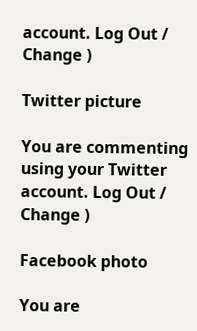account. Log Out /  Change )

Twitter picture

You are commenting using your Twitter account. Log Out /  Change )

Facebook photo

You are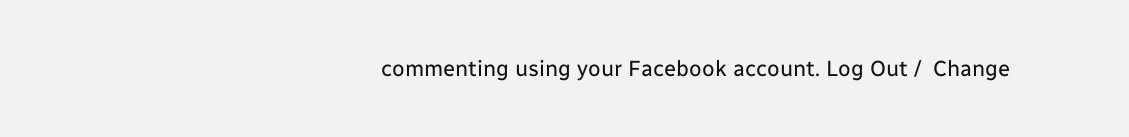commenting using your Facebook account. Log Out /  Change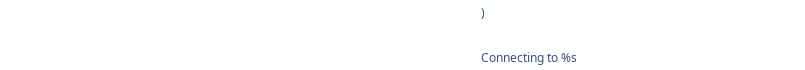)


Connecting to %s